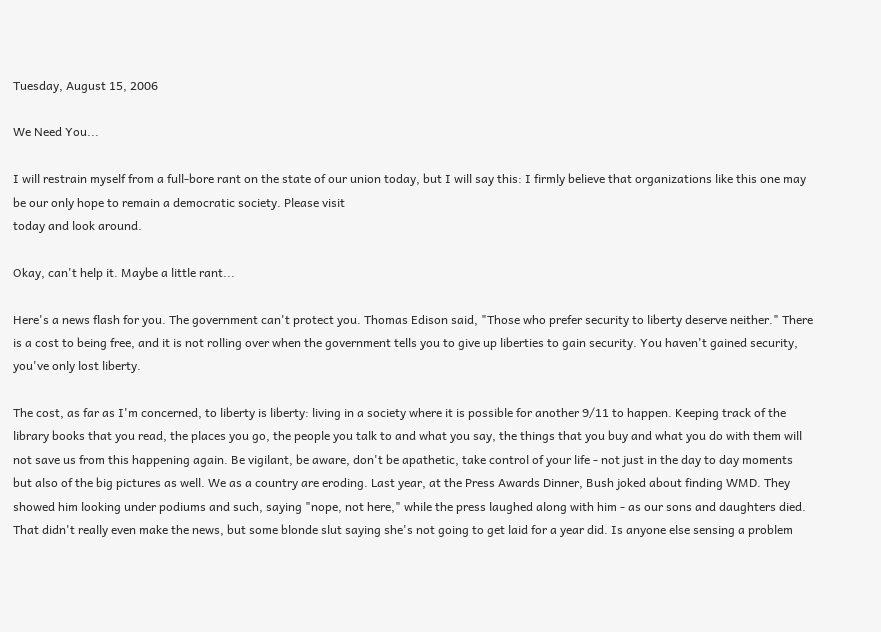Tuesday, August 15, 2006

We Need You...

I will restrain myself from a full-bore rant on the state of our union today, but I will say this: I firmly believe that organizations like this one may be our only hope to remain a democratic society. Please visit
today and look around.

Okay, can't help it. Maybe a little rant...

Here's a news flash for you. The government can't protect you. Thomas Edison said, "Those who prefer security to liberty deserve neither." There is a cost to being free, and it is not rolling over when the government tells you to give up liberties to gain security. You haven't gained security, you've only lost liberty.

The cost, as far as I'm concerned, to liberty is liberty: living in a society where it is possible for another 9/11 to happen. Keeping track of the library books that you read, the places you go, the people you talk to and what you say, the things that you buy and what you do with them will not save us from this happening again. Be vigilant, be aware, don't be apathetic, take control of your life - not just in the day to day moments but also of the big pictures as well. We as a country are eroding. Last year, at the Press Awards Dinner, Bush joked about finding WMD. They showed him looking under podiums and such, saying "nope, not here," while the press laughed along with him - as our sons and daughters died. That didn't really even make the news, but some blonde slut saying she's not going to get laid for a year did. Is anyone else sensing a problem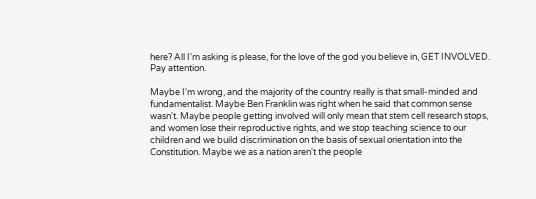here? All I'm asking is please, for the love of the god you believe in, GET INVOLVED. Pay attention.

Maybe I'm wrong, and the majority of the country really is that small-minded and fundamentalist. Maybe Ben Franklin was right when he said that common sense wasn't. Maybe people getting involved will only mean that stem cell research stops, and women lose their reproductive rights, and we stop teaching science to our children and we build discrimination on the basis of sexual orientation into the Constitution. Maybe we as a nation aren't the people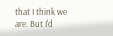that I think we are. But I'd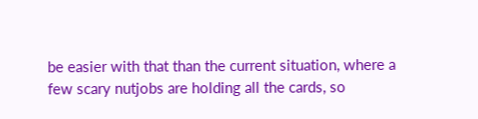be easier with that than the current situation, where a few scary nutjobs are holding all the cards, so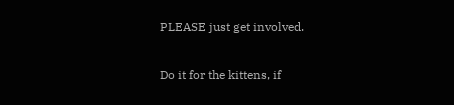PLEASE just get involved.

Do it for the kittens, if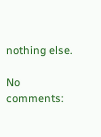nothing else.

No comments: